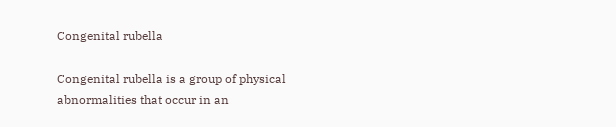Congenital rubella

Congenital rubella is a group of physical abnormalities that occur in an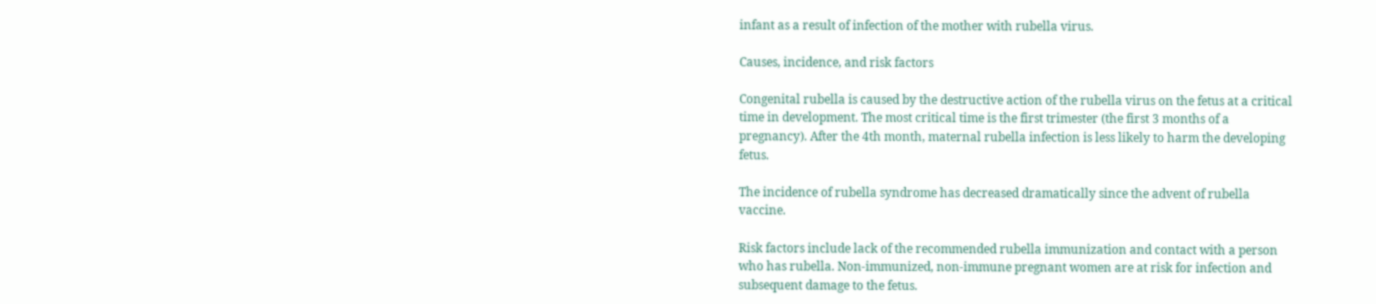infant as a result of infection of the mother with rubella virus.

Causes, incidence, and risk factors

Congenital rubella is caused by the destructive action of the rubella virus on the fetus at a critical time in development. The most critical time is the first trimester (the first 3 months of a pregnancy). After the 4th month, maternal rubella infection is less likely to harm the developing fetus.

The incidence of rubella syndrome has decreased dramatically since the advent of rubella vaccine.

Risk factors include lack of the recommended rubella immunization and contact with a person who has rubella. Non-immunized, non-immune pregnant women are at risk for infection and subsequent damage to the fetus.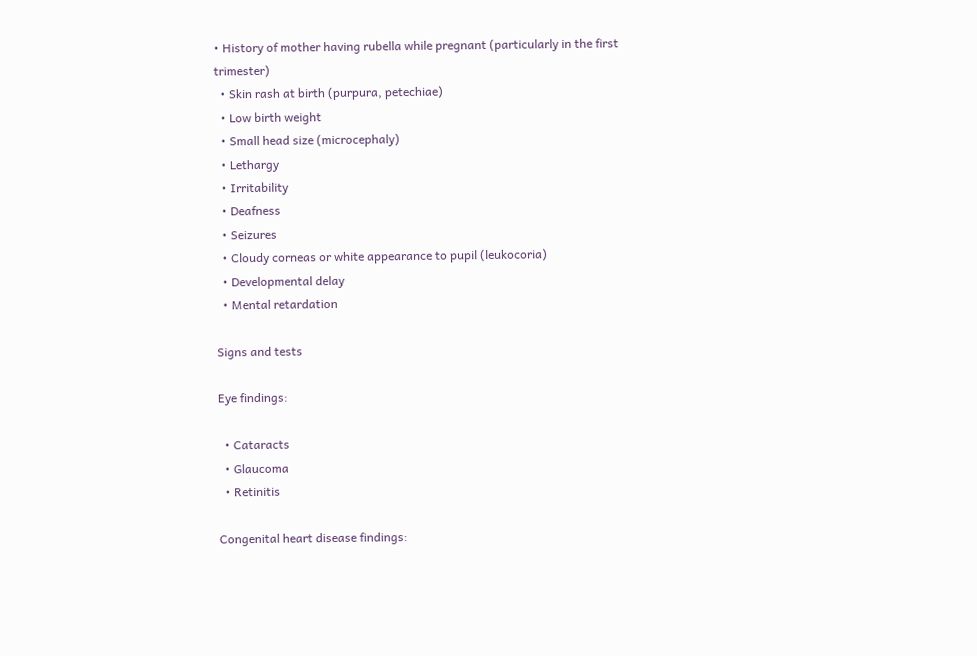• History of mother having rubella while pregnant (particularly in the first trimester)
  • Skin rash at birth (purpura, petechiae)
  • Low birth weight
  • Small head size (microcephaly)
  • Lethargy
  • Irritability
  • Deafness
  • Seizures
  • Cloudy corneas or white appearance to pupil (leukocoria)
  • Developmental delay
  • Mental retardation

Signs and tests

Eye findings:

  • Cataracts
  • Glaucoma
  • Retinitis

Congenital heart disease findings: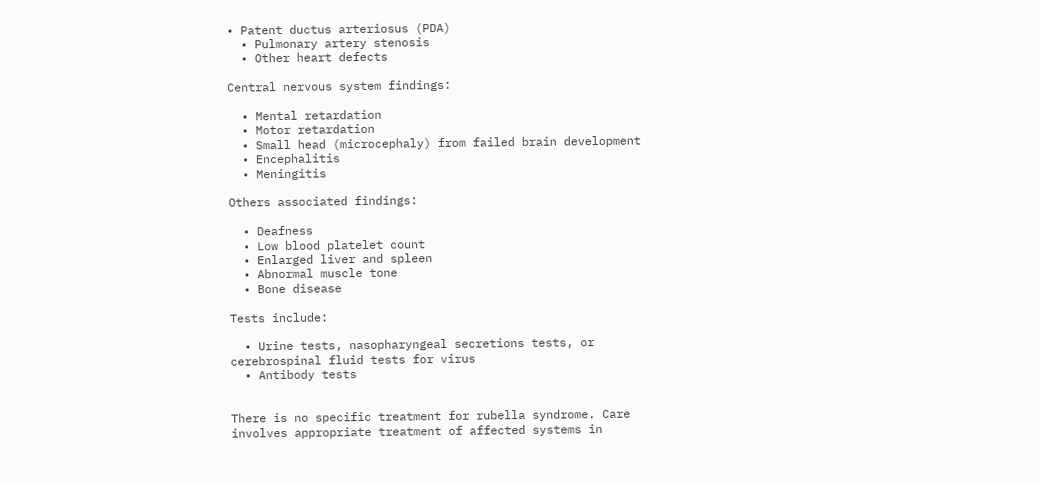• Patent ductus arteriosus (PDA)
  • Pulmonary artery stenosis
  • Other heart defects

Central nervous system findings:

  • Mental retardation
  • Motor retardation
  • Small head (microcephaly) from failed brain development
  • Encephalitis
  • Meningitis

Others associated findings:

  • Deafness
  • Low blood platelet count
  • Enlarged liver and spleen
  • Abnormal muscle tone
  • Bone disease

Tests include:

  • Urine tests, nasopharyngeal secretions tests, or cerebrospinal fluid tests for virus
  • Antibody tests


There is no specific treatment for rubella syndrome. Care involves appropriate treatment of affected systems in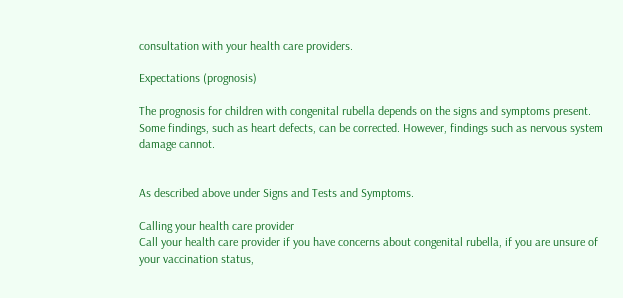consultation with your health care providers.

Expectations (prognosis)

The prognosis for children with congenital rubella depends on the signs and symptoms present. Some findings, such as heart defects, can be corrected. However, findings such as nervous system damage cannot.


As described above under Signs and Tests and Symptoms.

Calling your health care provider
Call your health care provider if you have concerns about congenital rubella, if you are unsure of your vaccination status,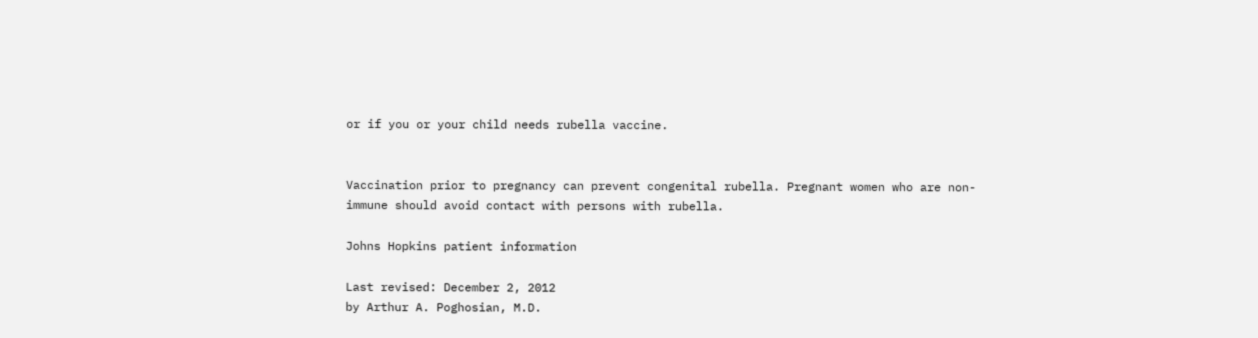or if you or your child needs rubella vaccine.


Vaccination prior to pregnancy can prevent congenital rubella. Pregnant women who are non-immune should avoid contact with persons with rubella.

Johns Hopkins patient information

Last revised: December 2, 2012
by Arthur A. Poghosian, M.D.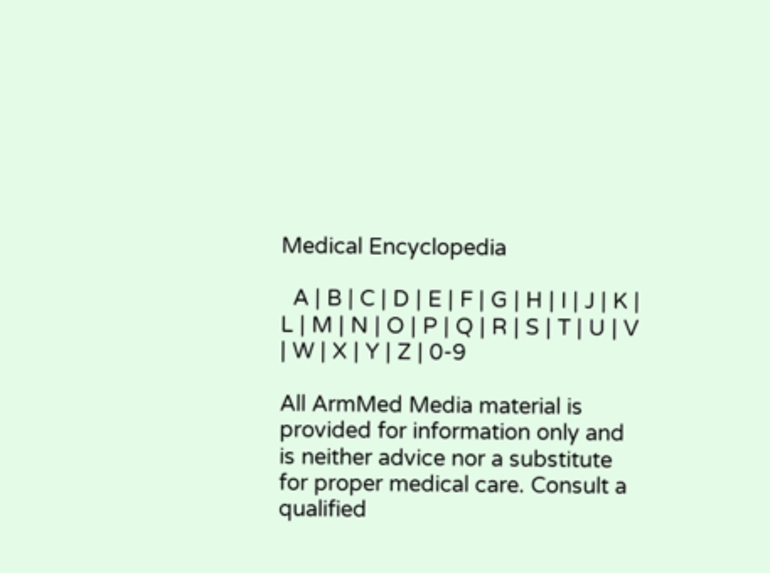Medical Encyclopedia

  A | B | C | D | E | F | G | H | I | J | K | L | M | N | O | P | Q | R | S | T | U | V | W | X | Y | Z | 0-9

All ArmMed Media material is provided for information only and is neither advice nor a substitute for proper medical care. Consult a qualified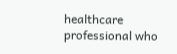healthcare professional who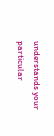understands your particular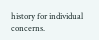history for individual concerns.